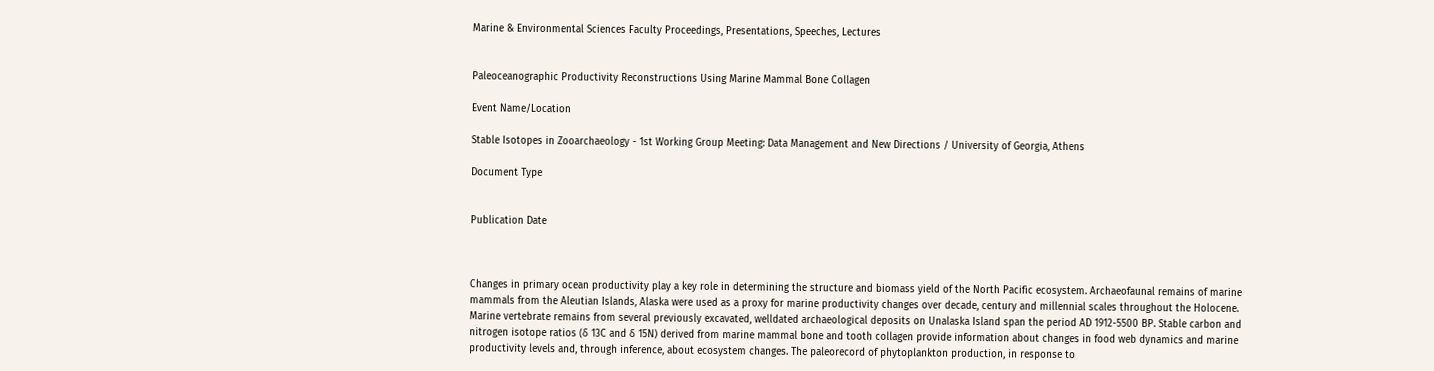Marine & Environmental Sciences Faculty Proceedings, Presentations, Speeches, Lectures


Paleoceanographic Productivity Reconstructions Using Marine Mammal Bone Collagen

Event Name/Location

Stable Isotopes in Zooarchaeology - 1st Working Group Meeting: Data Management and New Directions / University of Georgia, Athens

Document Type


Publication Date



Changes in primary ocean productivity play a key role in determining the structure and biomass yield of the North Pacific ecosystem. Archaeofaunal remains of marine mammals from the Aleutian Islands, Alaska were used as a proxy for marine productivity changes over decade, century and millennial scales throughout the Holocene. Marine vertebrate remains from several previously excavated, welldated archaeological deposits on Unalaska Island span the period AD 1912-5500 BP. Stable carbon and nitrogen isotope ratios (δ 13C and δ 15N) derived from marine mammal bone and tooth collagen provide information about changes in food web dynamics and marine productivity levels and, through inference, about ecosystem changes. The paleorecord of phytoplankton production, in response to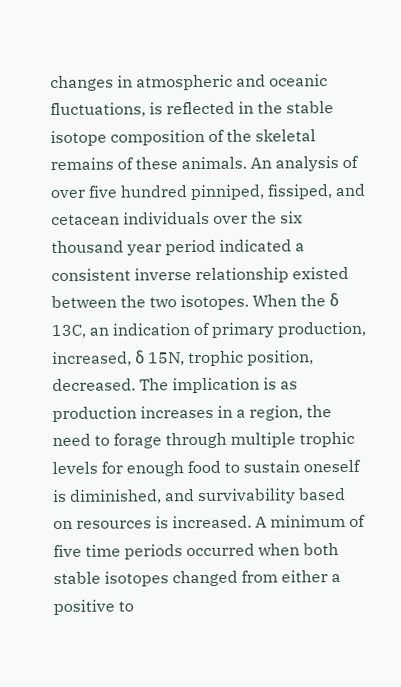changes in atmospheric and oceanic fluctuations, is reflected in the stable isotope composition of the skeletal remains of these animals. An analysis of over five hundred pinniped, fissiped, and cetacean individuals over the six thousand year period indicated a consistent inverse relationship existed between the two isotopes. When the δ 13C, an indication of primary production, increased, δ 15N, trophic position, decreased. The implication is as production increases in a region, the need to forage through multiple trophic levels for enough food to sustain oneself is diminished, and survivability based on resources is increased. A minimum of five time periods occurred when both stable isotopes changed from either a positive to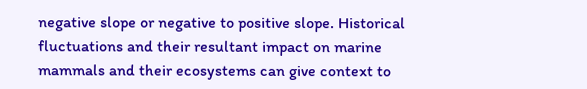negative slope or negative to positive slope. Historical fluctuations and their resultant impact on marine mammals and their ecosystems can give context to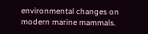environmental changes on modern marine mammals.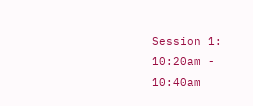Session 1: 10:20am - 10:40am